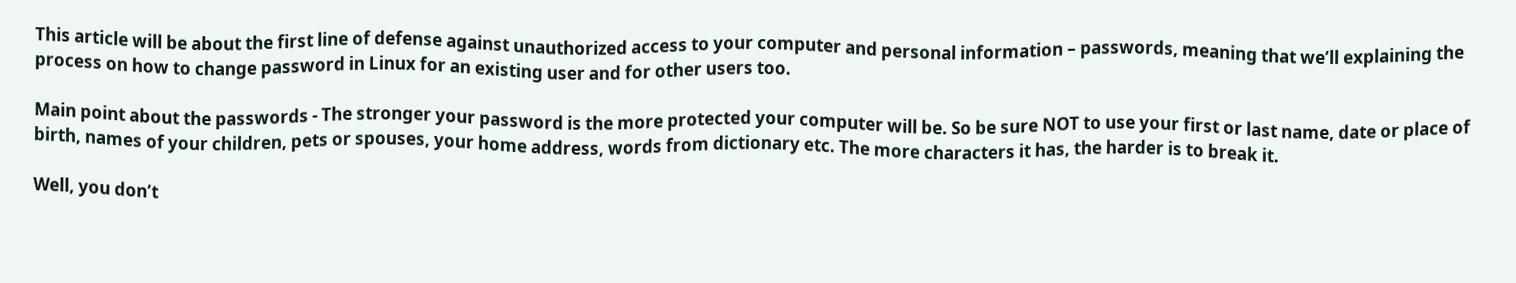This article will be about the first line of defense against unauthorized access to your computer and personal information – passwords, meaning that we’ll explaining the process on how to change password in Linux for an existing user and for other users too.

Main point about the passwords - The stronger your password is the more protected your computer will be. So be sure NOT to use your first or last name, date or place of birth, names of your children, pets or spouses, your home address, words from dictionary etc. The more characters it has, the harder is to break it.

Well, you don’t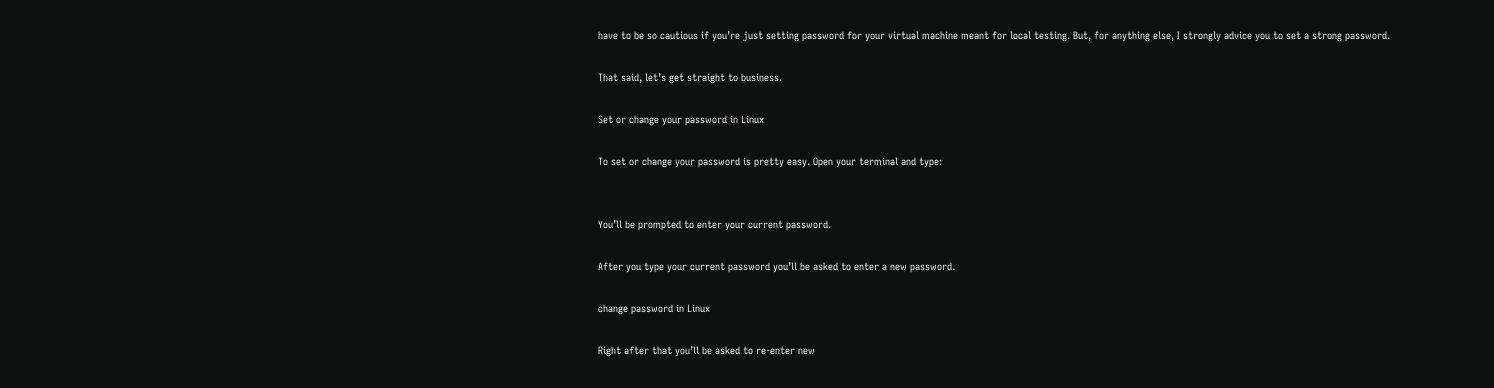have to be so cautious if you’re just setting password for your virtual machine meant for local testing. But, for anything else, I strongly advice you to set a strong password.

That said, let’s get straight to business.

Set or change your password in Linux

To set or change your password is pretty easy. Open your terminal and type:


You’ll be prompted to enter your current password.

After you type your current password you’ll be asked to enter a new password.

change password in Linux

Right after that you’ll be asked to re-enter new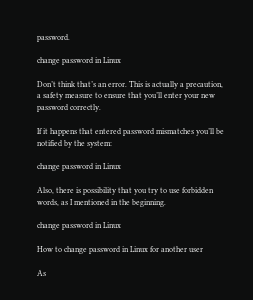password.

change password in Linux

Don’t think that’s an error. This is actually a precaution, a safety measure to ensure that you’ll enter your new password correctly.

If it happens that entered password mismatches you’ll be notified by the system:

change password in Linux

Also, there is possibility that you try to use forbidden words, as I mentioned in the beginning.

change password in Linux

How to change password in Linux for another user

As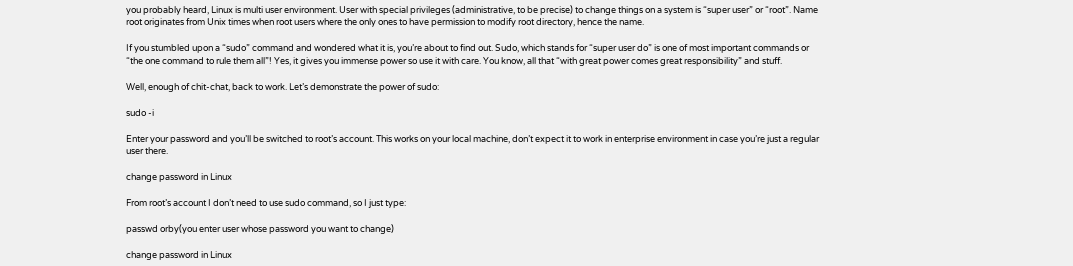you probably heard, Linux is multi user environment. User with special privileges (administrative, to be precise) to change things on a system is “super user” or “root”. Name root originates from Unix times when root users where the only ones to have permission to modify root directory, hence the name.

If you stumbled upon a “sudo” command and wondered what it is, you’re about to find out. Sudo, which stands for “super user do” is one of most important commands or “the one command to rule them all”! Yes, it gives you immense power so use it with care. You know, all that “with great power comes great responsibility” and stuff.

Well, enough of chit-chat, back to work. Let’s demonstrate the power of sudo:

sudo -i

Enter your password and you’ll be switched to root’s account. This works on your local machine, don’t expect it to work in enterprise environment in case you’re just a regular user there.

change password in Linux

From root’s account I don’t need to use sudo command, so I just type:

passwd orby(you enter user whose password you want to change)

change password in Linux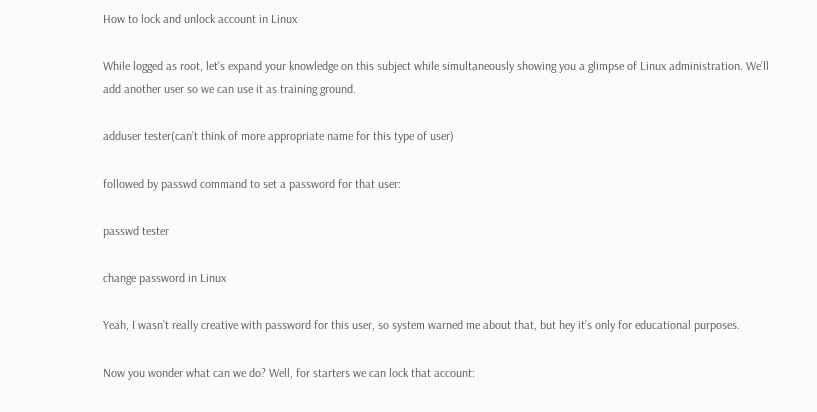How to lock and unlock account in Linux

While logged as root, let’s expand your knowledge on this subject while simultaneously showing you a glimpse of Linux administration. We’ll add another user so we can use it as training ground.

adduser tester(can’t think of more appropriate name for this type of user)

followed by passwd command to set a password for that user:

passwd tester

change password in Linux

Yeah, I wasn’t really creative with password for this user, so system warned me about that, but hey it’s only for educational purposes.

Now you wonder what can we do? Well, for starters we can lock that account: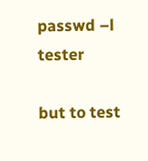passwd –l tester

but to test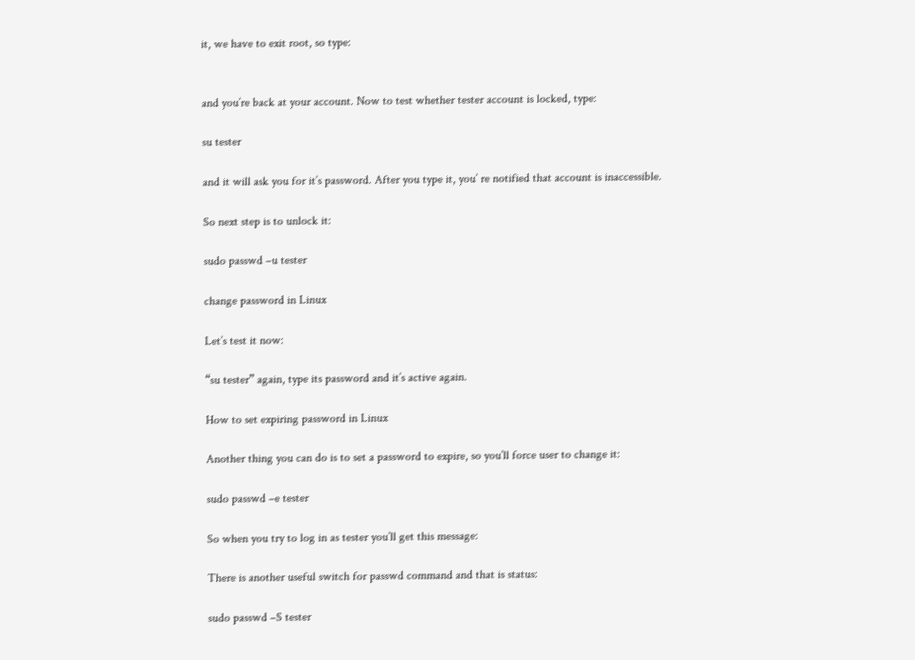it, we have to exit root, so type:


and you’re back at your account. Now to test whether tester account is locked, type:

su tester

and it will ask you for it’s password. After you type it, you’ re notified that account is inaccessible.

So next step is to unlock it:

sudo passwd –u tester

change password in Linux

Let’s test it now:

“su tester” again, type its password and it’s active again.

How to set expiring password in Linux

Another thing you can do is to set a password to expire, so you’ll force user to change it:

sudo passwd –e tester

So when you try to log in as tester you’ll get this message:

There is another useful switch for passwd command and that is status:

sudo passwd –S tester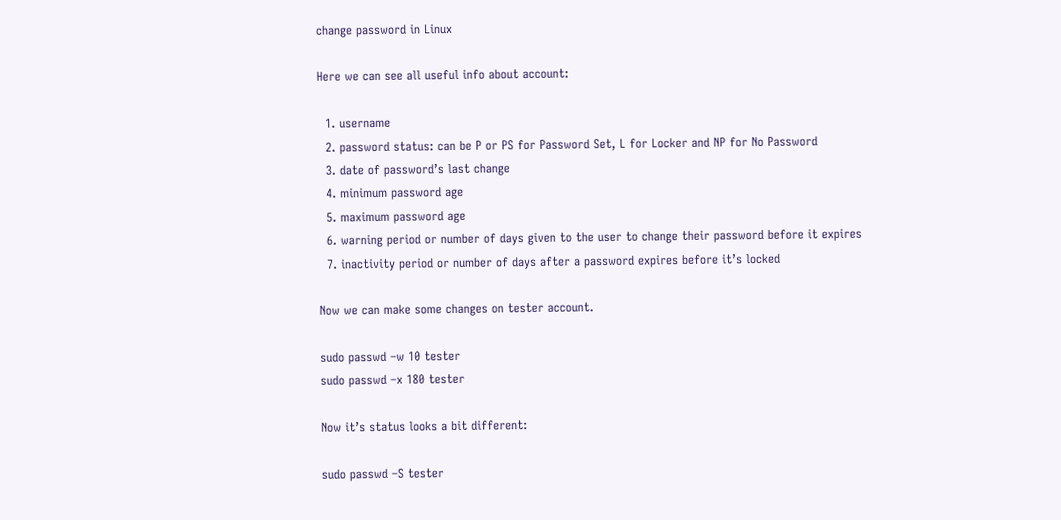change password in Linux

Here we can see all useful info about account:

  1. username
  2. password status: can be P or PS for Password Set, L for Locker and NP for No Password
  3. date of password’s last change
  4. minimum password age
  5. maximum password age
  6. warning period or number of days given to the user to change their password before it expires
  7. inactivity period or number of days after a password expires before it’s locked

Now we can make some changes on tester account.

sudo passwd –w 10 tester
sudo passwd –x 180 tester

Now it’s status looks a bit different:

sudo passwd –S tester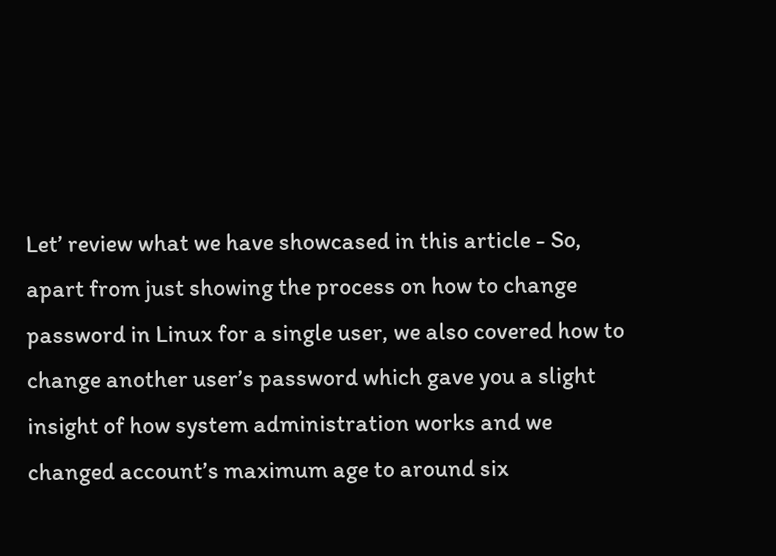Let’ review what we have showcased in this article - So, apart from just showing the process on how to change password in Linux for a single user, we also covered how to change another user’s password which gave you a slight insight of how system administration works and we changed account’s maximum age to around six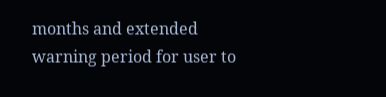months and extended warning period for user to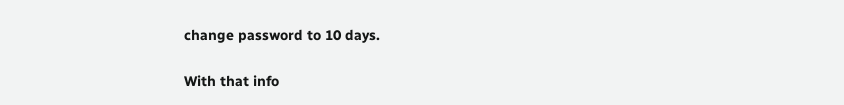change password to 10 days.

With that info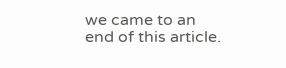we came to an end of this article.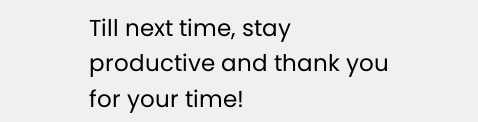Till next time, stay productive and thank you for your time!